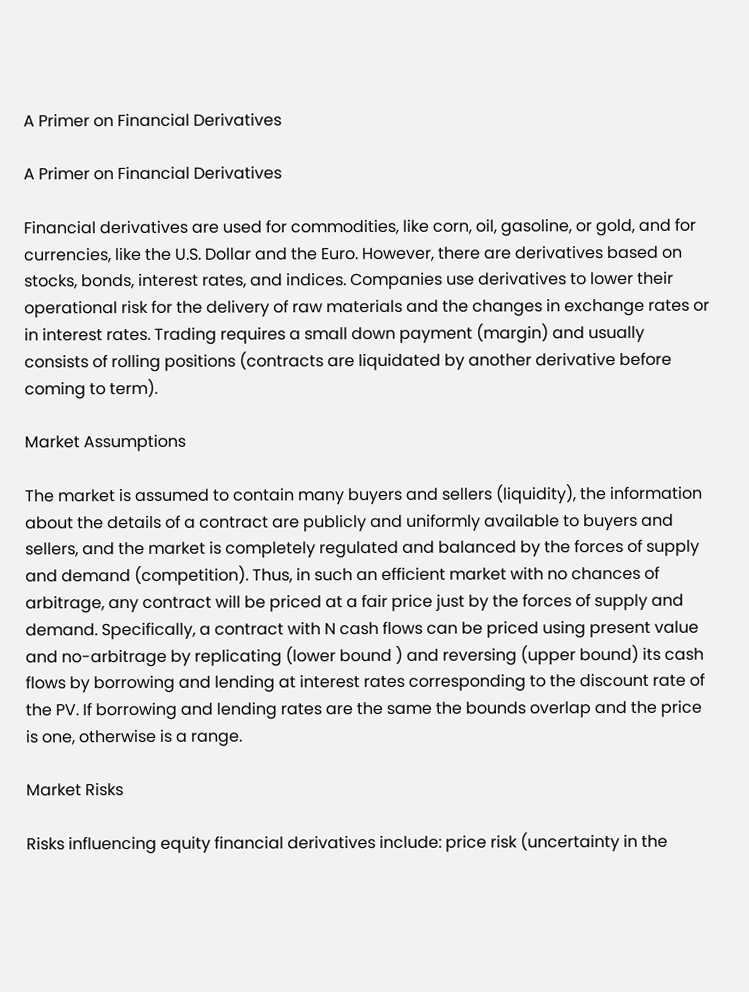A Primer on Financial Derivatives

A Primer on Financial Derivatives

Financial derivatives are used for commodities, like corn, oil, gasoline, or gold, and for currencies, like the U.S. Dollar and the Euro. However, there are derivatives based on stocks, bonds, interest rates, and indices. Companies use derivatives to lower their operational risk for the delivery of raw materials and the changes in exchange rates or in interest rates. Trading requires a small down payment (margin) and usually consists of rolling positions (contracts are liquidated by another derivative before coming to term).

Market Assumptions

The market is assumed to contain many buyers and sellers (liquidity), the information about the details of a contract are publicly and uniformly available to buyers and sellers, and the market is completely regulated and balanced by the forces of supply and demand (competition). Thus, in such an efficient market with no chances of arbitrage, any contract will be priced at a fair price just by the forces of supply and demand. Specifically, a contract with N cash flows can be priced using present value and no-arbitrage by replicating (lower bound ) and reversing (upper bound) its cash flows by borrowing and lending at interest rates corresponding to the discount rate of the PV. If borrowing and lending rates are the same the bounds overlap and the price is one, otherwise is a range.

Market Risks

Risks influencing equity financial derivatives include: price risk (uncertainty in the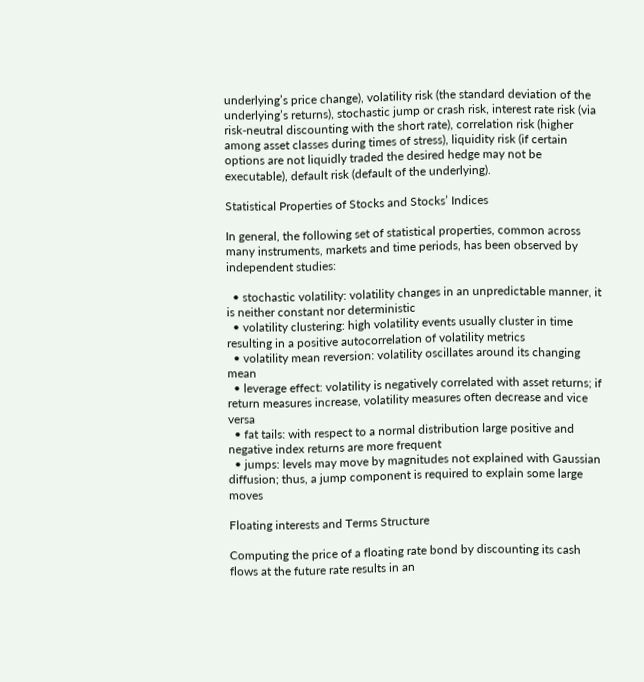underlying’s price change), volatility risk (the standard deviation of the underlying’s returns), stochastic jump or crash risk, interest rate risk (via risk-neutral discounting with the short rate), correlation risk (higher among asset classes during times of stress), liquidity risk (if certain options are not liquidly traded the desired hedge may not be executable), default risk (default of the underlying).

Statistical Properties of Stocks and Stocks’ Indices

In general, the following set of statistical properties, common across many instruments, markets and time periods, has been observed by independent studies:

  • stochastic volatility: volatility changes in an unpredictable manner, it is neither constant nor deterministic
  • volatility clustering: high volatility events usually cluster in time resulting in a positive autocorrelation of volatility metrics
  • volatility mean reversion: volatility oscillates around its changing mean
  • leverage effect: volatility is negatively correlated with asset returns; if return measures increase, volatility measures often decrease and vice versa
  • fat tails: with respect to a normal distribution large positive and negative index returns are more frequent
  • jumps: levels may move by magnitudes not explained with Gaussian diffusion; thus, a jump component is required to explain some large moves

Floating interests and Terms Structure

Computing the price of a floating rate bond by discounting its cash flows at the future rate results in an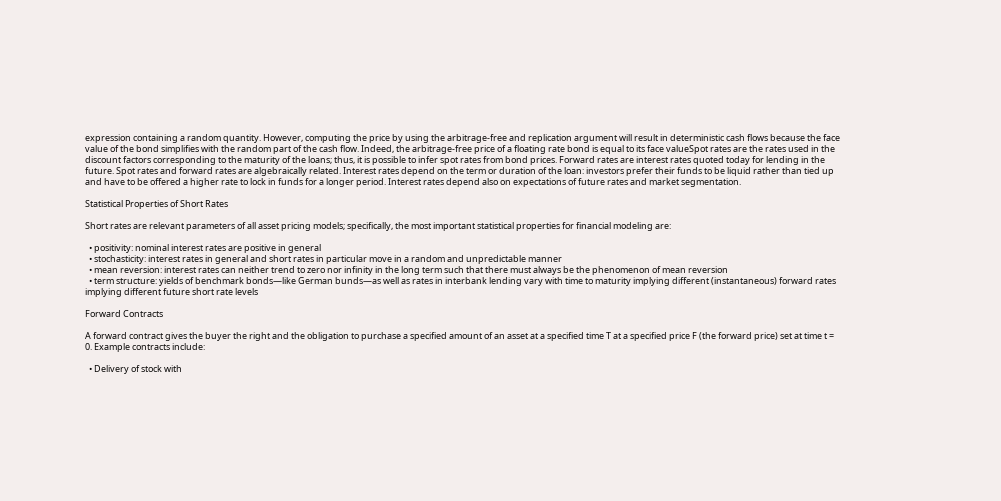expression containing a random quantity. However, computing the price by using the arbitrage-free and replication argument will result in deterministic cash flows because the face value of the bond simplifies with the random part of the cash flow. Indeed, the arbitrage-free price of a floating rate bond is equal to its face valueSpot rates are the rates used in the discount factors corresponding to the maturity of the loans; thus, it is possible to infer spot rates from bond prices. Forward rates are interest rates quoted today for lending in the future. Spot rates and forward rates are algebraically related. Interest rates depend on the term or duration of the loan: investors prefer their funds to be liquid rather than tied up and have to be offered a higher rate to lock in funds for a longer period. Interest rates depend also on expectations of future rates and market segmentation.

Statistical Properties of Short Rates

Short rates are relevant parameters of all asset pricing models; specifically, the most important statistical properties for financial modeling are:

  • positivity: nominal interest rates are positive in general
  • stochasticity: interest rates in general and short rates in particular move in a random and unpredictable manner
  • mean reversion: interest rates can neither trend to zero nor infinity in the long term such that there must always be the phenomenon of mean reversion
  • term structure: yields of benchmark bonds—like German bunds—as well as rates in interbank lending vary with time to maturity implying different (instantaneous) forward rates implying different future short rate levels

Forward Contracts

A forward contract gives the buyer the right and the obligation to purchase a specified amount of an asset at a specified time T at a specified price F (the forward price) set at time t = 0. Example contracts include:

  • Delivery of stock with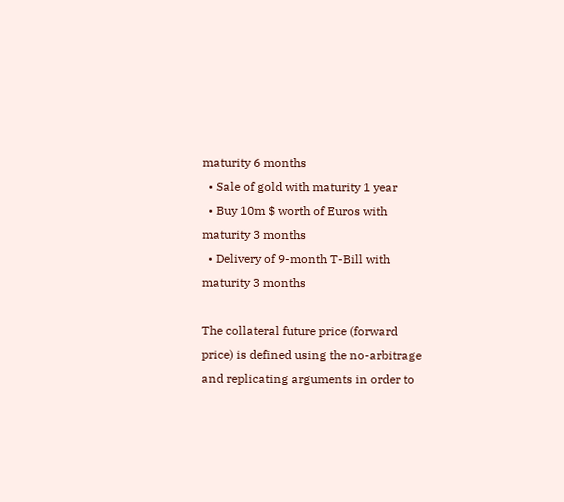maturity 6 months
  • Sale of gold with maturity 1 year
  • Buy 10m $ worth of Euros with maturity 3 months
  • Delivery of 9-month T-Bill with maturity 3 months

The collateral future price (forward price) is defined using the no-arbitrage and replicating arguments in order to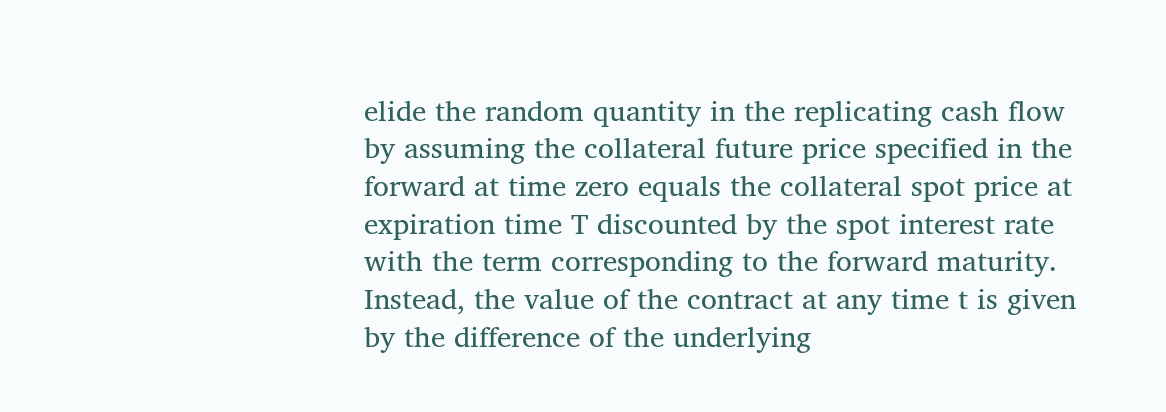elide the random quantity in the replicating cash flow by assuming the collateral future price specified in the forward at time zero equals the collateral spot price at expiration time T discounted by the spot interest rate with the term corresponding to the forward maturity. Instead, the value of the contract at any time t is given by the difference of the underlying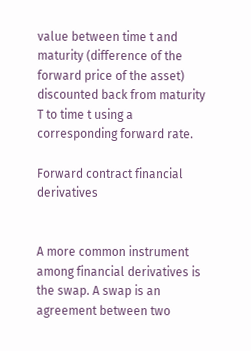value between time t and maturity (difference of the forward price of the asset) discounted back from maturity T to time t using a corresponding forward rate.

Forward contract financial derivatives


A more common instrument among financial derivatives is the swap. A swap is an agreement between two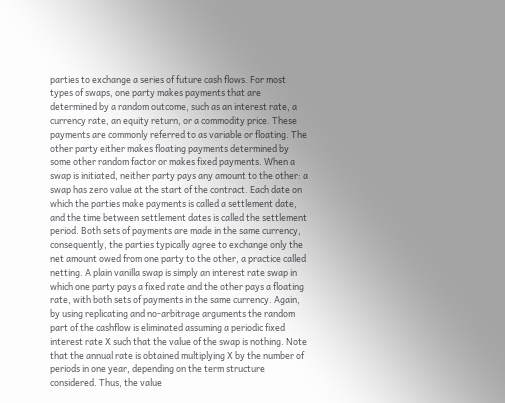parties to exchange a series of future cash flows. For most types of swaps, one party makes payments that are determined by a random outcome, such as an interest rate, a currency rate, an equity return, or a commodity price. These payments are commonly referred to as variable or floating. The other party either makes floating payments determined by some other random factor or makes fixed payments. When a swap is initiated, neither party pays any amount to the other: a swap has zero value at the start of the contract. Each date on which the parties make payments is called a settlement date, and the time between settlement dates is called the settlement period. Both sets of payments are made in the same currency, consequently, the parties typically agree to exchange only the net amount owed from one party to the other, a practice called netting. A plain vanilla swap is simply an interest rate swap in which one party pays a fixed rate and the other pays a floating rate, with both sets of payments in the same currency. Again, by using replicating and no-arbitrage arguments the random part of the cashflow is eliminated assuming a periodic fixed interest rate X such that the value of the swap is nothing. Note that the annual rate is obtained multiplying X by the number of periods in one year, depending on the term structure considered. Thus, the value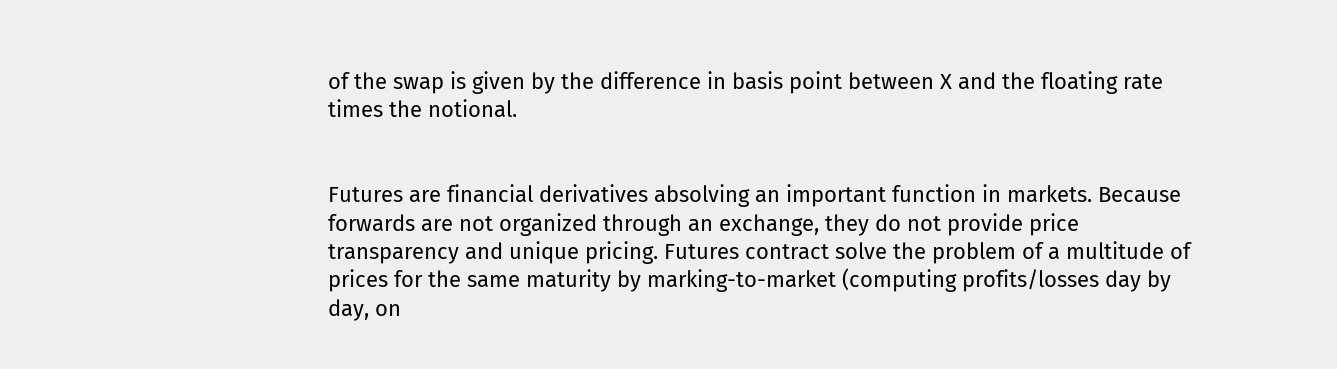of the swap is given by the difference in basis point between X and the floating rate times the notional.


Futures are financial derivatives absolving an important function in markets. Because forwards are not organized through an exchange, they do not provide price transparency and unique pricing. Futures contract solve the problem of a multitude of prices for the same maturity by marking-to-market (computing profits/losses day by day, on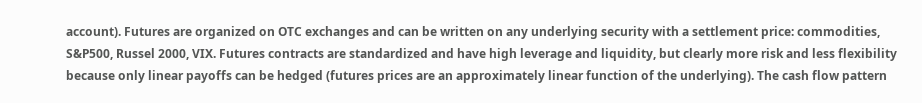account). Futures are organized on OTC exchanges and can be written on any underlying security with a settlement price: commodities, S&P500, Russel 2000, VIX. Futures contracts are standardized and have high leverage and liquidity, but clearly more risk and less flexibility because only linear payoffs can be hedged (futures prices are an approximately linear function of the underlying). The cash flow pattern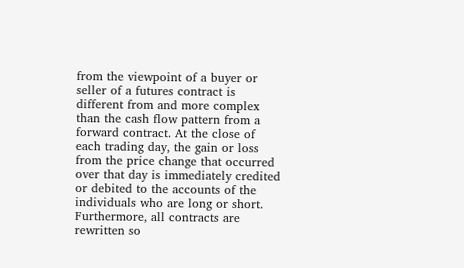from the viewpoint of a buyer or seller of a futures contract is different from and more complex than the cash flow pattern from a forward contract. At the close of each trading day, the gain or loss from the price change that occurred over that day is immediately credited or debited to the accounts of the individuals who are long or short. Furthermore, all contracts are rewritten so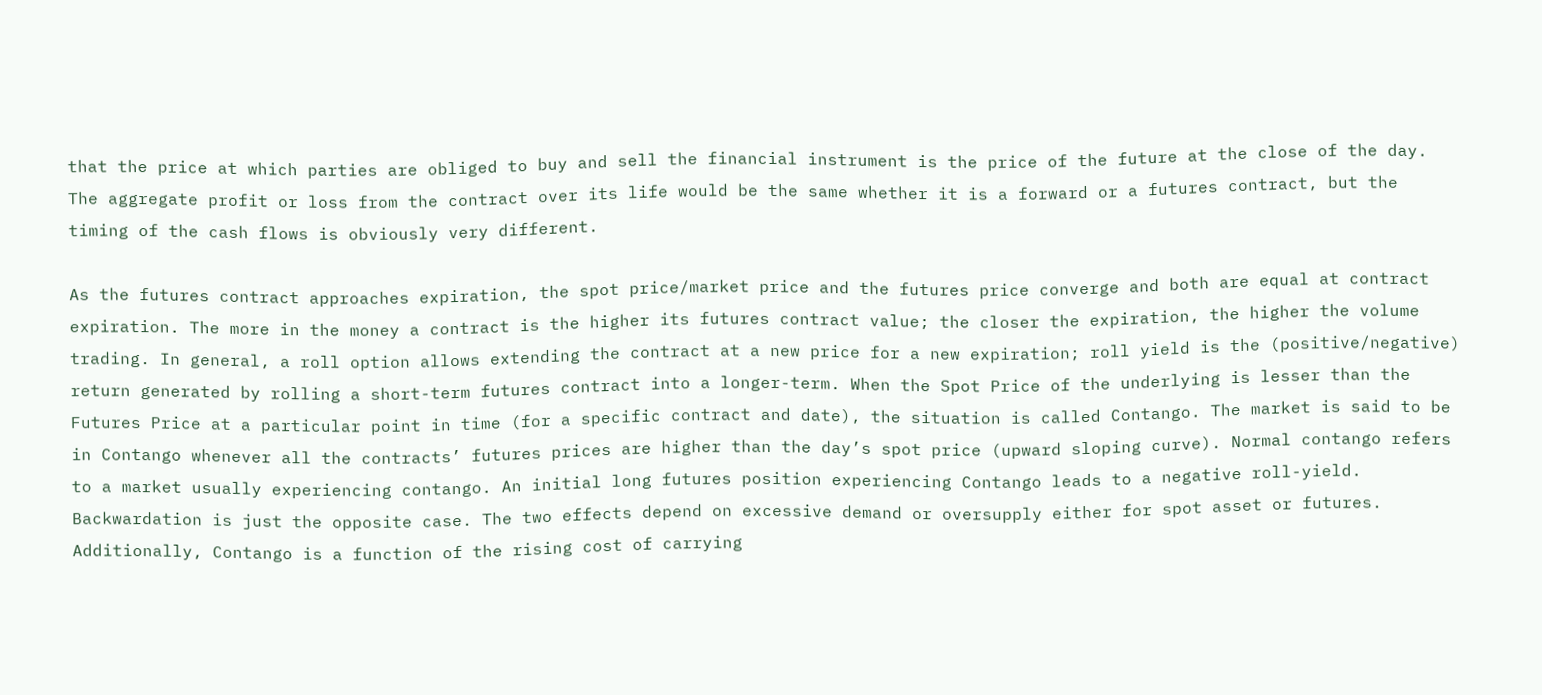that the price at which parties are obliged to buy and sell the financial instrument is the price of the future at the close of the day. The aggregate profit or loss from the contract over its life would be the same whether it is a forward or a futures contract, but the timing of the cash flows is obviously very different.

As the futures contract approaches expiration, the spot price/market price and the futures price converge and both are equal at contract expiration. The more in the money a contract is the higher its futures contract value; the closer the expiration, the higher the volume trading. In general, a roll option allows extending the contract at a new price for a new expiration; roll yield is the (positive/negative) return generated by rolling a short-term futures contract into a longer-term. When the Spot Price of the underlying is lesser than the Futures Price at a particular point in time (for a specific contract and date), the situation is called Contango. The market is said to be in Contango whenever all the contracts’ futures prices are higher than the day’s spot price (upward sloping curve). Normal contango refers to a market usually experiencing contango. An initial long futures position experiencing Contango leads to a negative roll-yield. Backwardation is just the opposite case. The two effects depend on excessive demand or oversupply either for spot asset or futures. Additionally, Contango is a function of the rising cost of carrying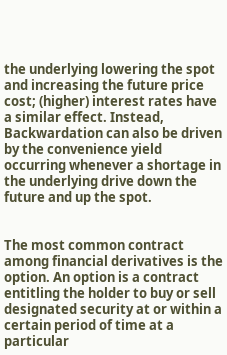the underlying lowering the spot and increasing the future price cost; (higher) interest rates have a similar effect. Instead, Backwardation can also be driven by the convenience yield occurring whenever a shortage in the underlying drive down the future and up the spot.


The most common contract among financial derivatives is the option. An option is a contract entitling the holder to buy or sell designated security at or within a certain period of time at a particular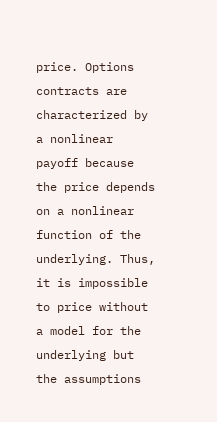price. Options contracts are characterized by a nonlinear payoff because the price depends on a nonlinear function of the underlying. Thus, it is impossible to price without a model for the underlying but the assumptions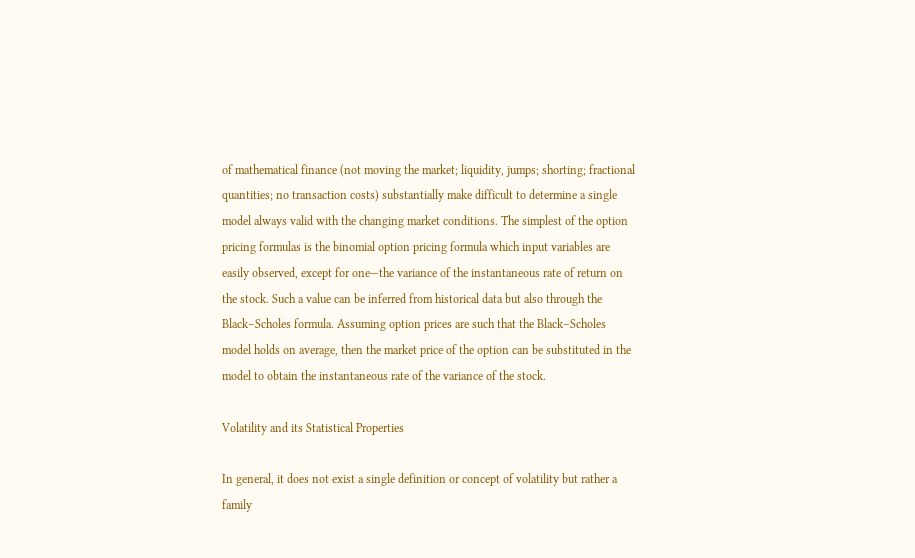of mathematical finance (not moving the market; liquidity, jumps; shorting; fractional quantities; no transaction costs) substantially make difficult to determine a single model always valid with the changing market conditions. The simplest of the option pricing formulas is the binomial option pricing formula which input variables are easily observed, except for one—the variance of the instantaneous rate of return on the stock. Such a value can be inferred from historical data but also through the Black–Scholes formula. Assuming option prices are such that the Black–Scholes model holds on average, then the market price of the option can be substituted in the model to obtain the instantaneous rate of the variance of the stock.

Volatility and its Statistical Properties

In general, it does not exist a single definition or concept of volatility but rather a family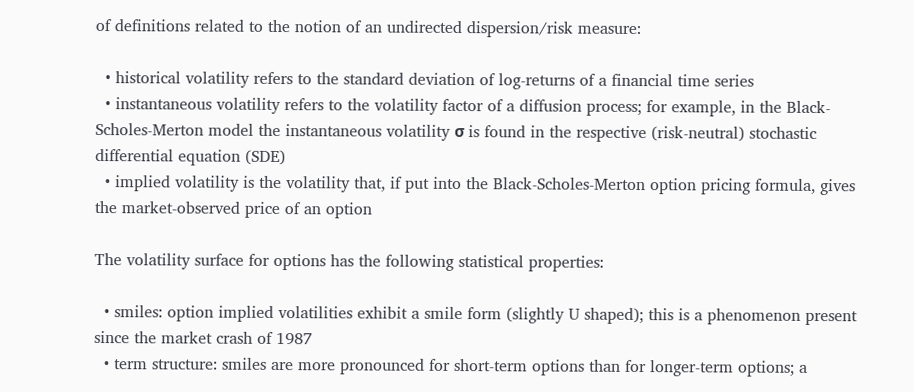of definitions related to the notion of an undirected dispersion/risk measure:

  • historical volatility refers to the standard deviation of log-returns of a financial time series
  • instantaneous volatility refers to the volatility factor of a diffusion process; for example, in the Black- Scholes-Merton model the instantaneous volatility σ is found in the respective (risk-neutral) stochastic differential equation (SDE)
  • implied volatility is the volatility that, if put into the Black-Scholes-Merton option pricing formula, gives the market-observed price of an option

The volatility surface for options has the following statistical properties:

  • smiles: option implied volatilities exhibit a smile form (slightly U shaped); this is a phenomenon present since the market crash of 1987
  • term structure: smiles are more pronounced for short-term options than for longer-term options; a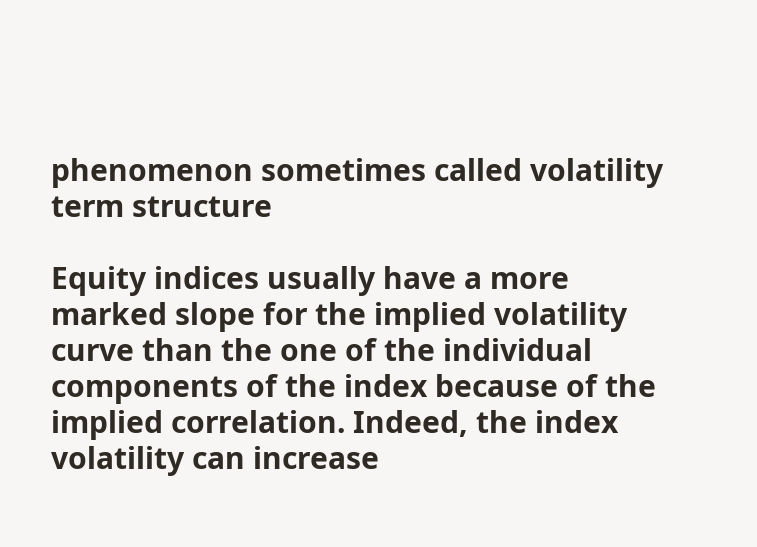phenomenon sometimes called volatility term structure

Equity indices usually have a more marked slope for the implied volatility curve than the one of the individual components of the index because of the implied correlation. Indeed, the index volatility can increase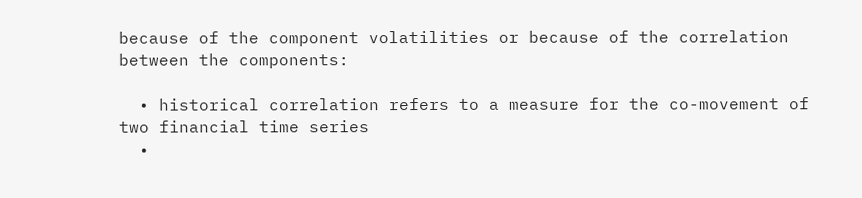because of the component volatilities or because of the correlation between the components:

  • historical correlation refers to a measure for the co-movement of two financial time series
  •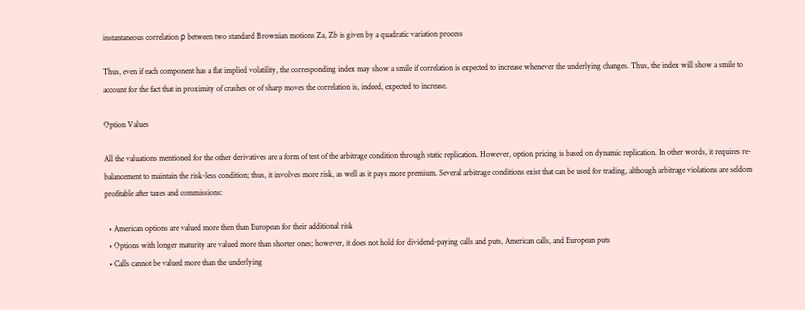instantaneous correlation ρ between two standard Brownian motions Za, Zb is given by a quadratic variation process

Thus, even if each component has a flat implied volatility, the corresponding index may show a smile if correlation is expected to increase whenever the underlying changes. Thus, the index will show a smile to account for the fact that in proximity of crashes or of sharp moves the correlation is, indeed, expected to increase.

Option Values

All the valuations mentioned for the other derivatives are a form of test of the arbitrage condition through static replication. However, option pricing is based on dynamic replication. In other words, it requires re-balancement to maintain the risk-less condition; thus, it involves more risk, as well as it pays more premium. Several arbitrage conditions exist that can be used for trading, although arbitrage violations are seldom profitable after taxes and commissions:

  • American options are valued more then than European for their additional risk
  • Options with longer maturity are valued more than shorter ones; however, it does not hold for dividend-paying calls and puts, American calls, and European puts
  • Calls cannot be valued more than the underlying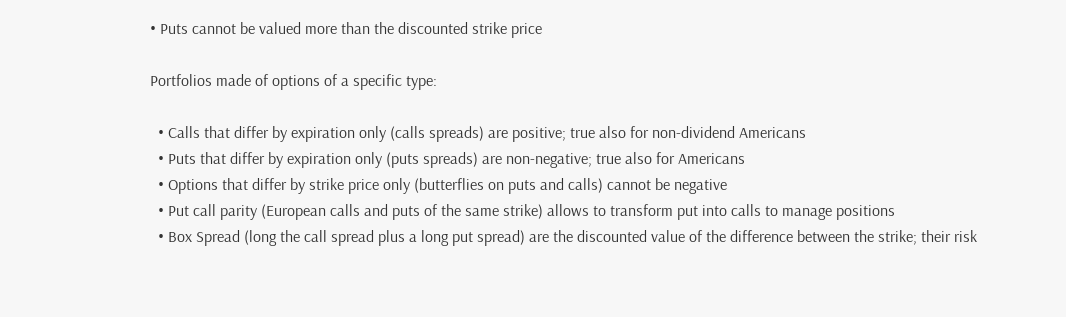• Puts cannot be valued more than the discounted strike price

Portfolios made of options of a specific type:

  • Calls that differ by expiration only (calls spreads) are positive; true also for non-dividend Americans
  • Puts that differ by expiration only (puts spreads) are non-negative; true also for Americans
  • Options that differ by strike price only (butterflies on puts and calls) cannot be negative
  • Put call parity (European calls and puts of the same strike) allows to transform put into calls to manage positions
  • Box Spread (long the call spread plus a long put spread) are the discounted value of the difference between the strike; their risk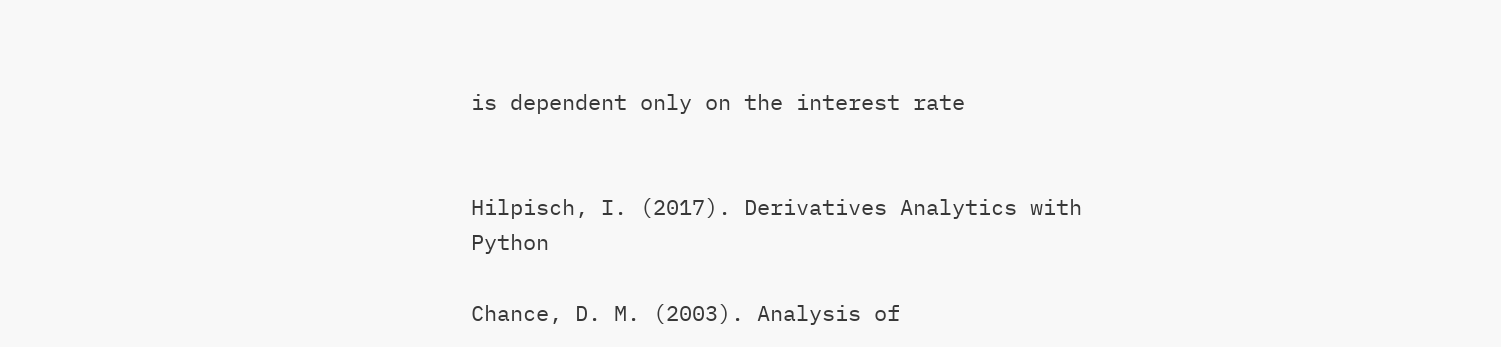is dependent only on the interest rate


Hilpisch, I. (2017). Derivatives Analytics with Python

Chance, D. M. (2003). Analysis of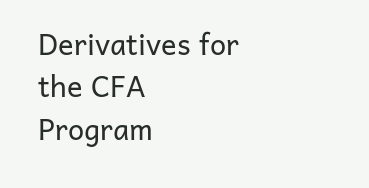Derivatives for the CFA Program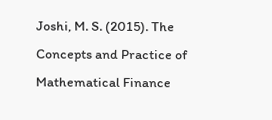Joshi, M. S. (2015). The Concepts and Practice of Mathematical Finance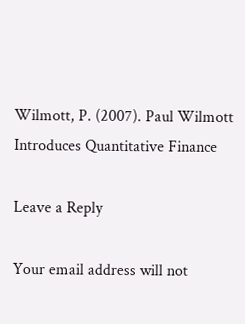Wilmott, P. (2007). Paul Wilmott Introduces Quantitative Finance

Leave a Reply

Your email address will not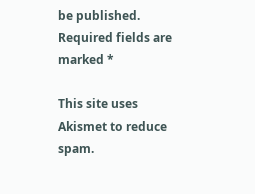be published. Required fields are marked *

This site uses Akismet to reduce spam.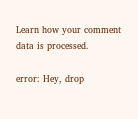Learn how your comment data is processed.

error: Hey, drop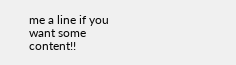me a line if you want some content!!